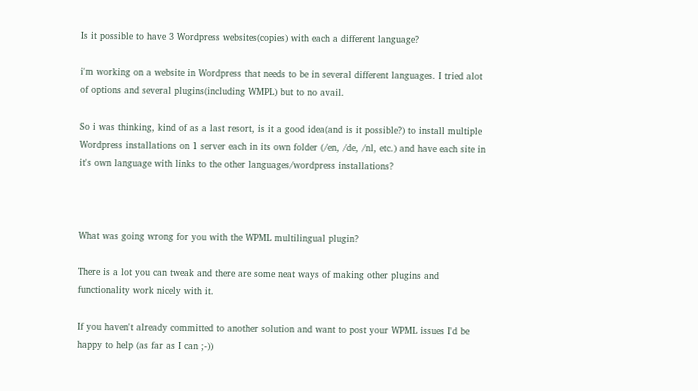Is it possible to have 3 Wordpress websites(copies) with each a different language?

i'm working on a website in Wordpress that needs to be in several different languages. I tried alot of options and several plugins(including WMPL) but to no avail.

So i was thinking, kind of as a last resort, is it a good idea(and is it possible?) to install multiple Wordpress installations on 1 server each in its own folder (/en, /de, /nl, etc.) and have each site in it's own language with links to the other languages/wordpress installations?



What was going wrong for you with the WPML multilingual plugin?

There is a lot you can tweak and there are some neat ways of making other plugins and functionality work nicely with it.

If you haven't already committed to another solution and want to post your WPML issues I'd be happy to help (as far as I can ;-))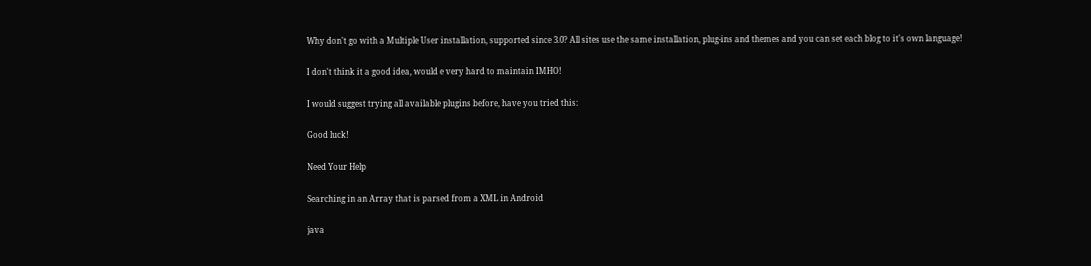Why don't go with a Multiple User installation, supported since 3.0? All sites use the same installation, plug-ins and themes and you can set each blog to it's own language!

I don't think it a good idea, would e very hard to maintain IMHO!

I would suggest trying all available plugins before, have you tried this:

Good luck!

Need Your Help

Searching in an Array that is parsed from a XML in Android

java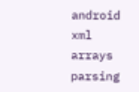android xml arrays parsing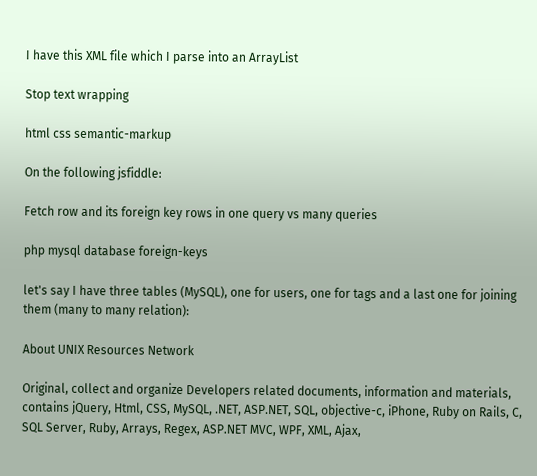I have this XML file which I parse into an ArrayList

Stop text wrapping

html css semantic-markup

On the following jsfiddle:

Fetch row and its foreign key rows in one query vs many queries

php mysql database foreign-keys

let's say I have three tables (MySQL), one for users, one for tags and a last one for joining them (many to many relation):

About UNIX Resources Network

Original, collect and organize Developers related documents, information and materials, contains jQuery, Html, CSS, MySQL, .NET, ASP.NET, SQL, objective-c, iPhone, Ruby on Rails, C, SQL Server, Ruby, Arrays, Regex, ASP.NET MVC, WPF, XML, Ajax,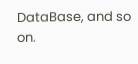DataBase, and so on.